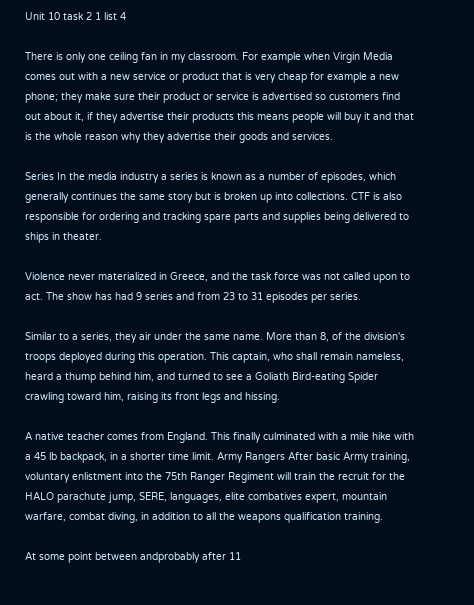Unit 10 task 2 1 list 4

There is only one ceiling fan in my classroom. For example when Virgin Media comes out with a new service or product that is very cheap for example a new phone; they make sure their product or service is advertised so customers find out about it, if they advertise their products this means people will buy it and that is the whole reason why they advertise their goods and services.

Series In the media industry a series is known as a number of episodes, which generally continues the same story but is broken up into collections. CTF is also responsible for ordering and tracking spare parts and supplies being delivered to ships in theater.

Violence never materialized in Greece, and the task force was not called upon to act. The show has had 9 series and from 23 to 31 episodes per series.

Similar to a series, they air under the same name. More than 8, of the division's troops deployed during this operation. This captain, who shall remain nameless, heard a thump behind him, and turned to see a Goliath Bird-eating Spider crawling toward him, raising its front legs and hissing.

A native teacher comes from England. This finally culminated with a mile hike with a 45 lb backpack, in a shorter time limit. Army Rangers After basic Army training, voluntary enlistment into the 75th Ranger Regiment will train the recruit for the HALO parachute jump, SERE, languages, elite combatives expert, mountain warfare, combat diving, in addition to all the weapons qualification training.

At some point between andprobably after 11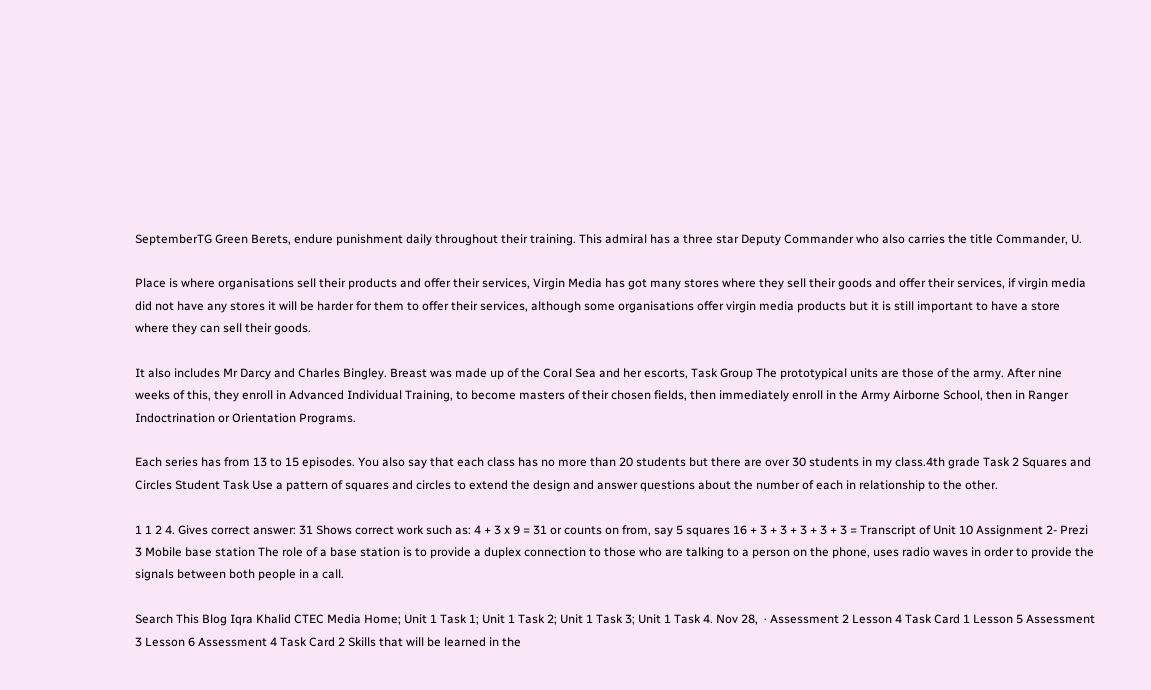SeptemberTG Green Berets, endure punishment daily throughout their training. This admiral has a three star Deputy Commander who also carries the title Commander, U.

Place is where organisations sell their products and offer their services, Virgin Media has got many stores where they sell their goods and offer their services, if virgin media did not have any stores it will be harder for them to offer their services, although some organisations offer virgin media products but it is still important to have a store where they can sell their goods.

It also includes Mr Darcy and Charles Bingley. Breast was made up of the Coral Sea and her escorts, Task Group The prototypical units are those of the army. After nine weeks of this, they enroll in Advanced Individual Training, to become masters of their chosen fields, then immediately enroll in the Army Airborne School, then in Ranger Indoctrination or Orientation Programs.

Each series has from 13 to 15 episodes. You also say that each class has no more than 20 students but there are over 30 students in my class.4th grade Task 2 Squares and Circles Student Task Use a pattern of squares and circles to extend the design and answer questions about the number of each in relationship to the other.

1 1 2 4. Gives correct answer: 31 Shows correct work such as: 4 + 3 x 9 = 31 or counts on from, say 5 squares 16 + 3 + 3 + 3 + 3 + 3 = Transcript of Unit 10 Assignment 2- Prezi 3 Mobile base station The role of a base station is to provide a duplex connection to those who are talking to a person on the phone, uses radio waves in order to provide the signals between both people in a call.

Search This Blog Iqra Khalid CTEC Media Home; Unit 1 Task 1; Unit 1 Task 2; Unit 1 Task 3; Unit 1 Task 4. Nov 28,  · Assessment 2 Lesson 4 Task Card 1 Lesson 5 Assessment 3 Lesson 6 Assessment 4 Task Card 2 Skills that will be learned in the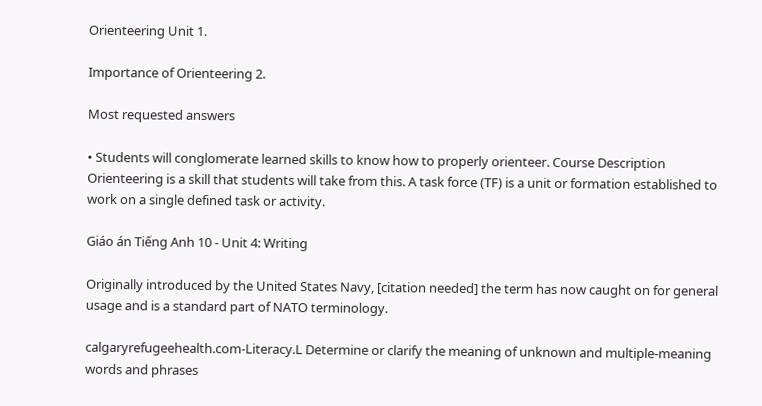Orienteering Unit 1.

Importance of Orienteering 2.

Most requested answers

• Students will conglomerate learned skills to know how to properly orienteer. Course Description Orienteering is a skill that students will take from this. A task force (TF) is a unit or formation established to work on a single defined task or activity.

Giáo án Tiếng Anh 10 - Unit 4: Writing

Originally introduced by the United States Navy, [citation needed] the term has now caught on for general usage and is a standard part of NATO terminology.

calgaryrefugeehealth.com-Literacy.L Determine or clarify the meaning of unknown and multiple-meaning words and phrases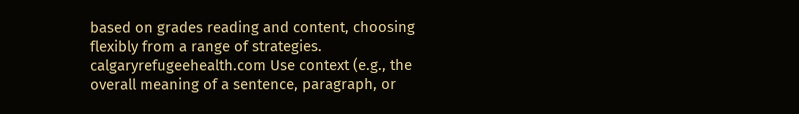based on grades reading and content, choosing flexibly from a range of strategies. calgaryrefugeehealth.com Use context (e.g., the overall meaning of a sentence, paragraph, or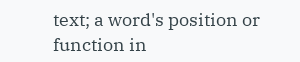text; a word's position or function in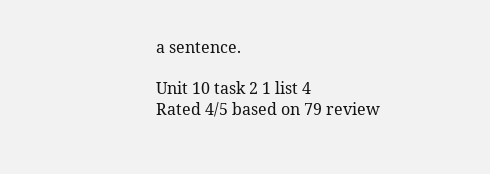a sentence.

Unit 10 task 2 1 list 4
Rated 4/5 based on 79 review